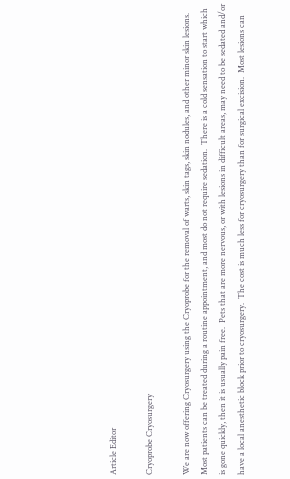Article Editor

Cryoprobe Cryosurgery

We are now offering Cryosurgery using the Cryoprobe for the removal of warts, skin tags, skin nodules, and other minor skin lesions.  Most patients can be treated during a routine appointment, and most do not require sedation.  There is a cold sensation to start which is gone quickly, then it is usually pain free.  Pets that are more nervous, or with lesions in difficult areas, may need to be sedated and/or have a local anesthetic block prior to cryosurgery.  The cost is much less for cryosurgery than for surgical excision.  Most lesions can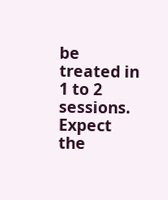be treated in 1 to 2 sessions.  Expect the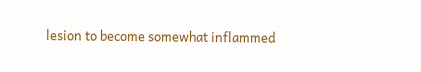lesion to become somewhat inflammed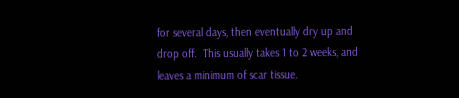for several days, then eventually dry up and drop off.  This usually takes 1 to 2 weeks, and leaves a minimum of scar tissue.